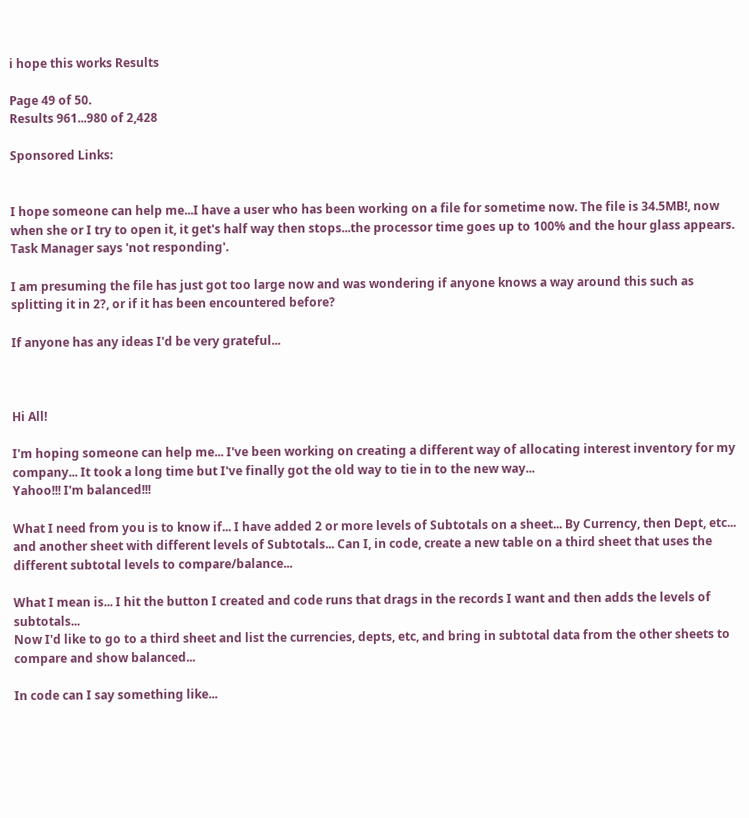i hope this works Results

Page 49 of 50.
Results 961...980 of 2,428

Sponsored Links:


I hope someone can help me...I have a user who has been working on a file for sometime now. The file is 34.5MB!, now when she or I try to open it, it get's half way then stops...the processor time goes up to 100% and the hour glass appears. Task Manager says 'not responding'.

I am presuming the file has just got too large now and was wondering if anyone knows a way around this such as splitting it in 2?, or if it has been encountered before?

If anyone has any ideas I'd be very grateful...



Hi All!

I'm hoping someone can help me... I've been working on creating a different way of allocating interest inventory for my company... It took a long time but I've finally got the old way to tie in to the new way...
Yahoo!!! I'm balanced!!!

What I need from you is to know if... I have added 2 or more levels of Subtotals on a sheet... By Currency, then Dept, etc... and another sheet with different levels of Subtotals... Can I, in code, create a new table on a third sheet that uses the different subtotal levels to compare/balance...

What I mean is... I hit the button I created and code runs that drags in the records I want and then adds the levels of subtotals...
Now I'd like to go to a third sheet and list the currencies, depts, etc, and bring in subtotal data from the other sheets to compare and show balanced...

In code can I say something like...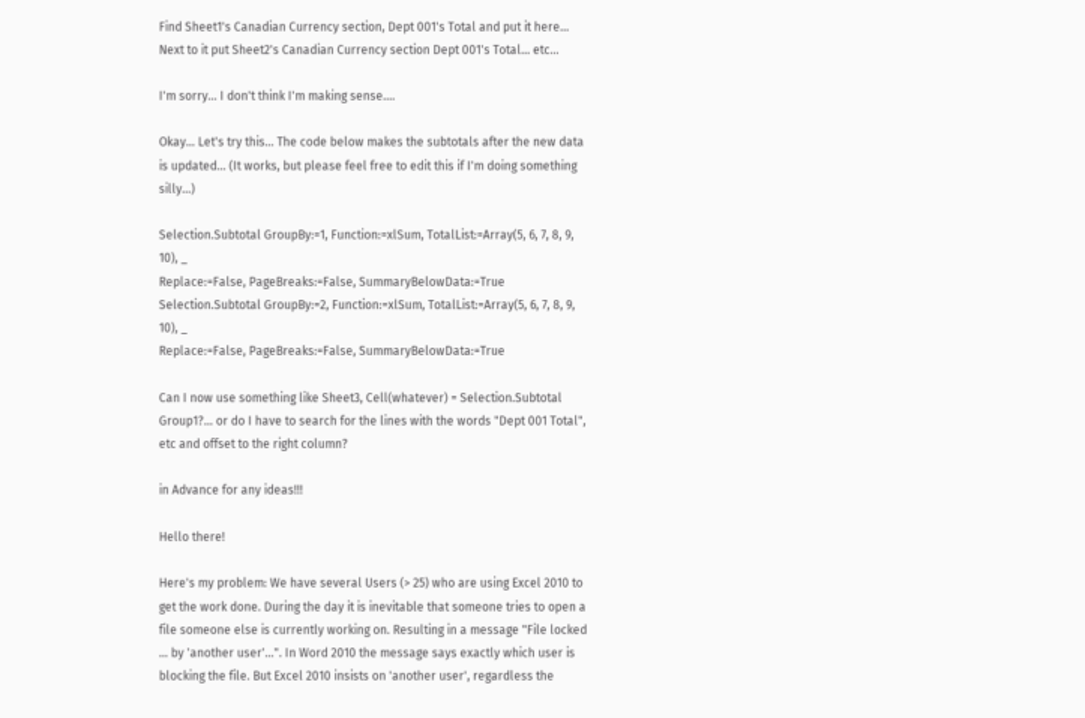Find Sheet1's Canadian Currency section, Dept 001's Total and put it here... Next to it put Sheet2's Canadian Currency section Dept 001's Total... etc...

I'm sorry... I don't think I'm making sense....

Okay... Let's try this... The code below makes the subtotals after the new data is updated... (It works, but please feel free to edit this if I'm doing something silly...)

Selection.Subtotal GroupBy:=1, Function:=xlSum, TotalList:=Array(5, 6, 7, 8, 9, 10), _
Replace:=False, PageBreaks:=False, SummaryBelowData:=True
Selection.Subtotal GroupBy:=2, Function:=xlSum, TotalList:=Array(5, 6, 7, 8, 9, 10), _
Replace:=False, PageBreaks:=False, SummaryBelowData:=True

Can I now use something like Sheet3, Cell(whatever) = Selection.Subtotal Group1?... or do I have to search for the lines with the words "Dept 001 Total", etc and offset to the right column?

in Advance for any ideas!!!

Hello there!

Here's my problem: We have several Users (> 25) who are using Excel 2010 to get the work done. During the day it is inevitable that someone tries to open a file someone else is currently working on. Resulting in a message "File locked ... by 'another user'...". In Word 2010 the message says exactly which user is blocking the file. But Excel 2010 insists on 'another user', regardless the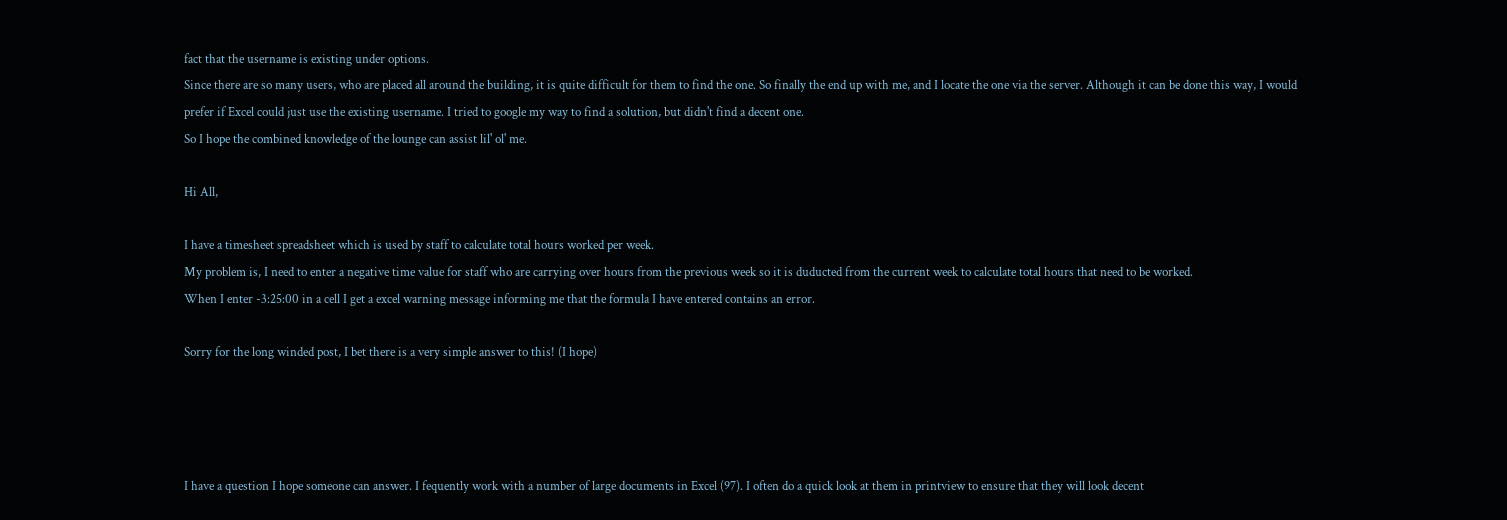fact that the username is existing under options.
Since there are so many users, who are placed all around the building, it is quite difficult for them to find the one. So finally the end up with me, and I locate the one via the server. Although it can be done this way, I would prefer if Excel could just use the existing username. I tried to google my way to find a solution, but didn't find a decent one.
So I hope the combined knowledge of the lounge can assist lil' ol' me.

Hi All,

I have a timesheet spreadsheet which is used by staff to calculate total hours worked per week.
My problem is, I need to enter a negative time value for staff who are carrying over hours from the previous week so it is duducted from the current week to calculate total hours that need to be worked.
When I enter -3:25:00 in a cell I get a excel warning message informing me that the formula I have entered contains an error.

Sorry for the long winded post, I bet there is a very simple answer to this! (I hope)




I have a question I hope someone can answer. I fequently work with a number of large documents in Excel (97). I often do a quick look at them in printview to ensure that they will look decent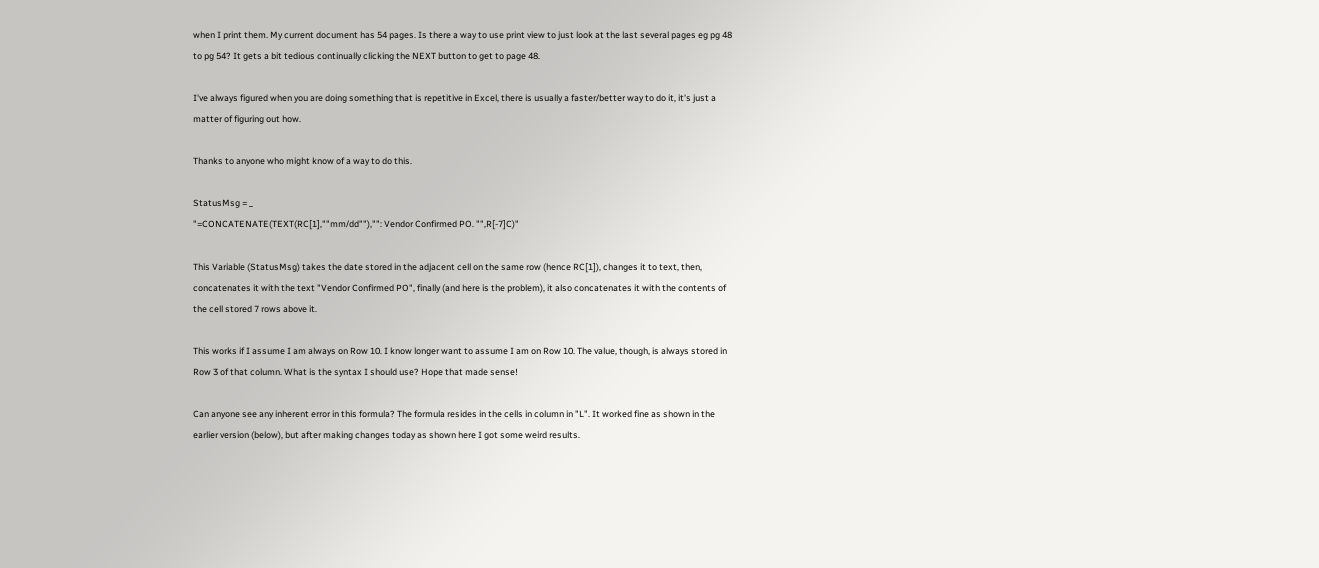when I print them. My current document has 54 pages. Is there a way to use print view to just look at the last several pages eg pg 48 to pg 54? It gets a bit tedious continually clicking the NEXT button to get to page 48.

I've always figured when you are doing something that is repetitive in Excel, there is usually a faster/better way to do it, it's just a matter of figuring out how.

Thanks to anyone who might know of a way to do this.

StatusMsg = _
"=CONCATENATE(TEXT(RC[1],""mm/dd""),"": Vendor Confirmed PO. "",R[-7]C)"

This Variable (StatusMsg) takes the date stored in the adjacent cell on the same row (hence RC[1]), changes it to text, then, concatenates it with the text "Vendor Confirmed PO", finally (and here is the problem), it also concatenates it with the contents of the cell stored 7 rows above it.

This works if I assume I am always on Row 10. I know longer want to assume I am on Row 10. The value, though, is always stored in Row 3 of that column. What is the syntax I should use? Hope that made sense!

Can anyone see any inherent error in this formula? The formula resides in the cells in column in "L". It worked fine as shown in the earlier version (below), but after making changes today as shown here I got some weird results.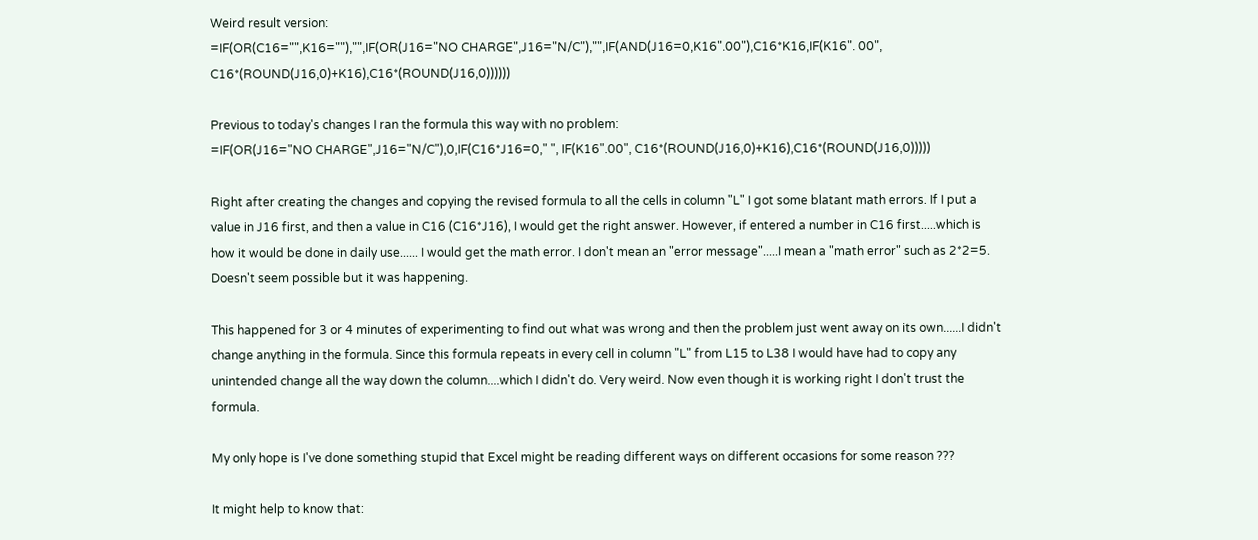Weird result version:
=IF(OR(C16="",K16=""),"",IF(OR(J16="NO CHARGE",J16="N/C"),"",IF(AND(J16=0,K16".00"),C16*K16,IF(K16". 00", C16*(ROUND(J16,0)+K16),C16*(ROUND(J16,0))))))

Previous to today's changes I ran the formula this way with no problem:
=IF(OR(J16="NO CHARGE",J16="N/C"),0,IF(C16*J16=0," ", IF(K16".00", C16*(ROUND(J16,0)+K16),C16*(ROUND(J16,0)))))

Right after creating the changes and copying the revised formula to all the cells in column "L" I got some blatant math errors. If I put a value in J16 first, and then a value in C16 (C16*J16), I would get the right answer. However, if entered a number in C16 first.....which is how it would be done in daily use...... I would get the math error. I don't mean an "error message".....I mean a "math error" such as 2*2=5. Doesn't seem possible but it was happening.

This happened for 3 or 4 minutes of experimenting to find out what was wrong and then the problem just went away on its own......I didn't change anything in the formula. Since this formula repeats in every cell in column "L" from L15 to L38 I would have had to copy any unintended change all the way down the column....which I didn't do. Very weird. Now even though it is working right I don't trust the formula.

My only hope is I've done something stupid that Excel might be reading different ways on different occasions for some reason ???

It might help to know that: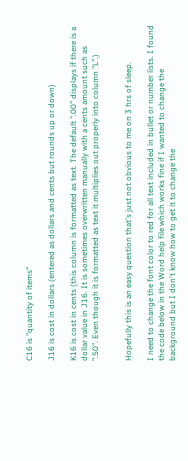C16 is "quantity of items"

J16 is cost in dollars (entered as dollars and cents but rounds up or down)

K16 is cost in cents (this column is formatted as text. The default ".00" displays if there is a dollar value in J16. It is sometimes overwritten manually with a cents amount such as ".50". Even though it is formatted as text it multiplies out properly into column "L".)


Hopefully this is an easy question that's just not obvious to me on 3 hrs of sleep.

I need to change the font color to red for all text included in bullet or number lists. I found the code below in the Word help file which works fine if I wanted to change the background but I don't know how to get it to change the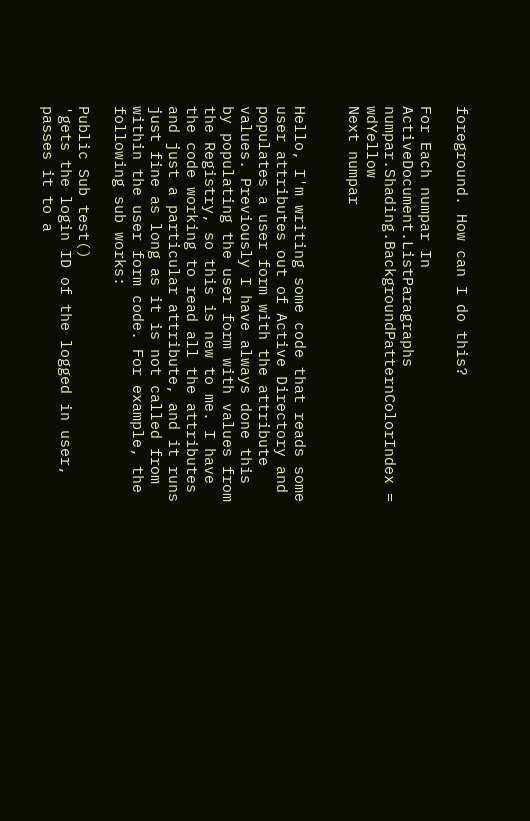foreground. How can I do this?

For Each numpar In ActiveDocument.ListParagraphs
numpar.Shading.BackgroundPatternColorIndex = wdYellow
Next numpar


Hello, I'm writing some code that reads some user attributes out of Active Directory and populates a user form with the attribute values. Previously I have always done this by populating the user form with values from the Registry, so this is new to me. I have the code working to read all the attributes and just a particular attribute, and it runs just fine as long as it is not called from within the user form code. For example, the following sub works:

Public Sub test()
'gets the login ID of the logged in user, passes it to a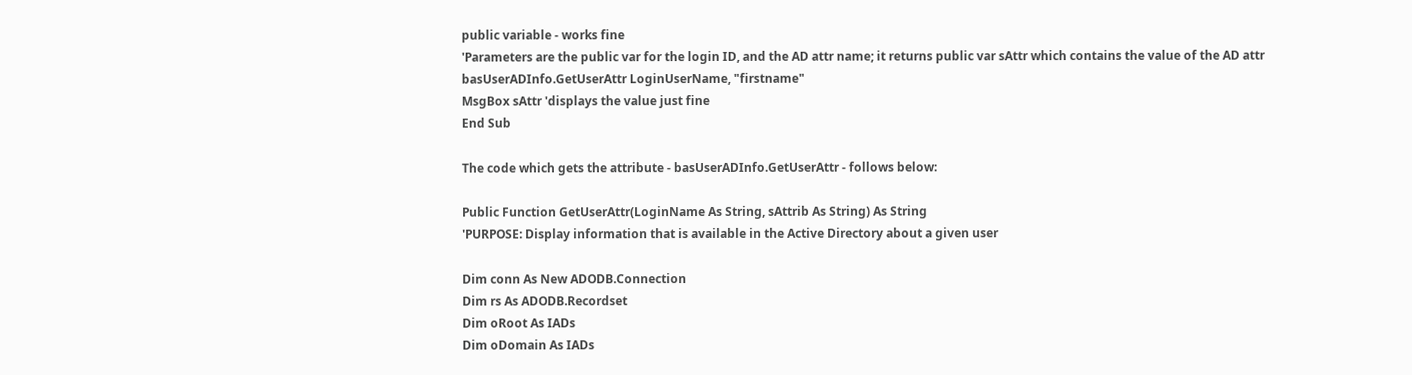public variable - works fine
'Parameters are the public var for the login ID, and the AD attr name; it returns public var sAttr which contains the value of the AD attr
basUserADInfo.GetUserAttr LoginUserName, "firstname"
MsgBox sAttr 'displays the value just fine
End Sub

The code which gets the attribute - basUserADInfo.GetUserAttr - follows below:

Public Function GetUserAttr(LoginName As String, sAttrib As String) As String
'PURPOSE: Display information that is available in the Active Directory about a given user

Dim conn As New ADODB.Connection
Dim rs As ADODB.Recordset
Dim oRoot As IADs
Dim oDomain As IADs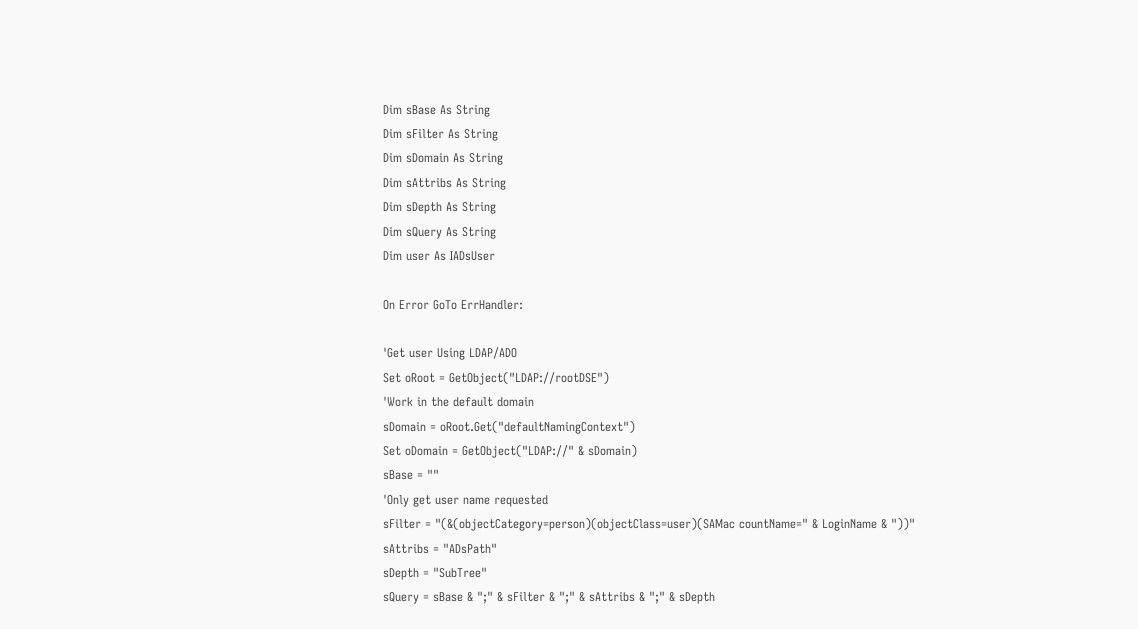Dim sBase As String
Dim sFilter As String
Dim sDomain As String
Dim sAttribs As String
Dim sDepth As String
Dim sQuery As String
Dim user As IADsUser

On Error GoTo ErrHandler:

'Get user Using LDAP/ADO
Set oRoot = GetObject("LDAP://rootDSE")
'Work in the default domain
sDomain = oRoot.Get("defaultNamingContext")
Set oDomain = GetObject("LDAP://" & sDomain)
sBase = ""
'Only get user name requested
sFilter = "(&(objectCategory=person)(objectClass=user)(SAMac countName=" & LoginName & "))"
sAttribs = "ADsPath"
sDepth = "SubTree"
sQuery = sBase & ";" & sFilter & ";" & sAttribs & ";" & sDepth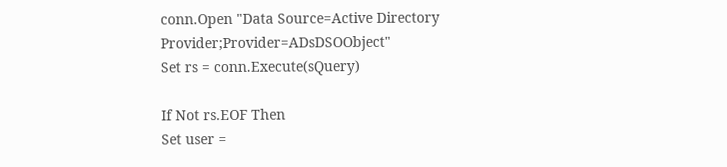conn.Open "Data Source=Active Directory Provider;Provider=ADsDSOObject"
Set rs = conn.Execute(sQuery)

If Not rs.EOF Then
Set user =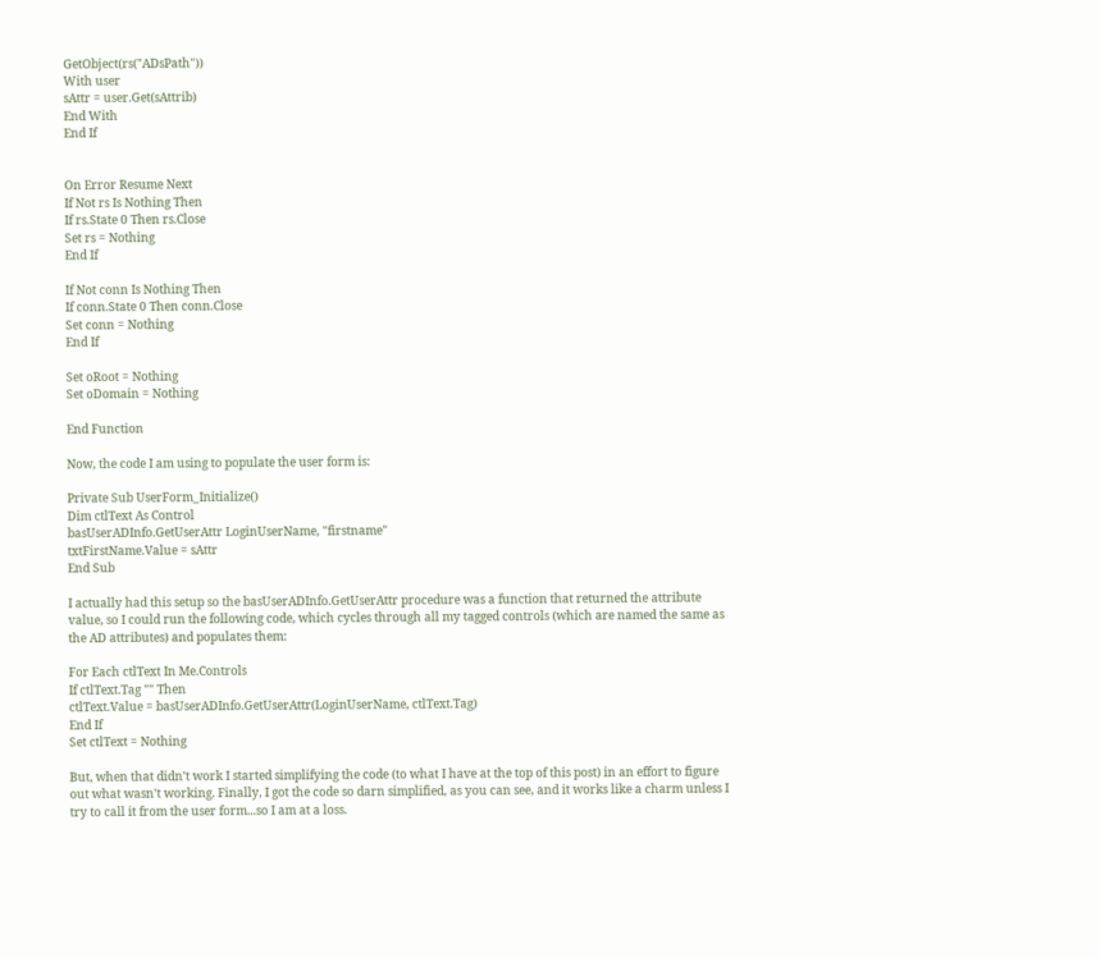GetObject(rs("ADsPath"))
With user
sAttr = user.Get(sAttrib)
End With
End If


On Error Resume Next
If Not rs Is Nothing Then
If rs.State 0 Then rs.Close
Set rs = Nothing
End If

If Not conn Is Nothing Then
If conn.State 0 Then conn.Close
Set conn = Nothing
End If

Set oRoot = Nothing
Set oDomain = Nothing

End Function

Now, the code I am using to populate the user form is:

Private Sub UserForm_Initialize()
Dim ctlText As Control
basUserADInfo.GetUserAttr LoginUserName, "firstname"
txtFirstName.Value = sAttr
End Sub

I actually had this setup so the basUserADInfo.GetUserAttr procedure was a function that returned the attribute value, so I could run the following code, which cycles through all my tagged controls (which are named the same as the AD attributes) and populates them:

For Each ctlText In Me.Controls
If ctlText.Tag "" Then
ctlText.Value = basUserADInfo.GetUserAttr(LoginUserName, ctlText.Tag)
End If
Set ctlText = Nothing

But, when that didn't work I started simplifying the code (to what I have at the top of this post) in an effort to figure out what wasn't working. Finally, I got the code so darn simplified, as you can see, and it works like a charm unless I try to call it from the user form...so I am at a loss.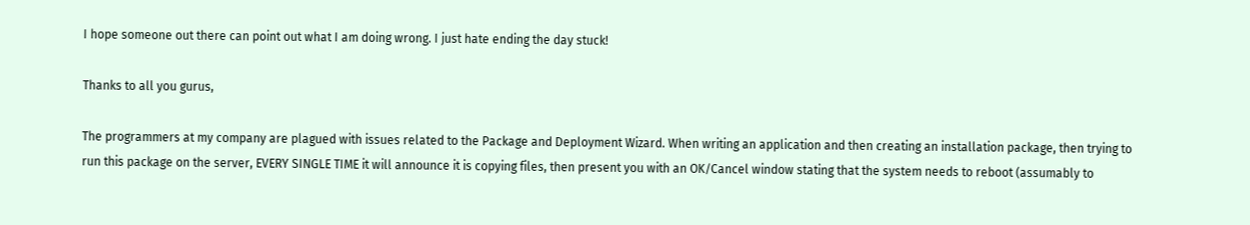I hope someone out there can point out what I am doing wrong. I just hate ending the day stuck!

Thanks to all you gurus,

The programmers at my company are plagued with issues related to the Package and Deployment Wizard. When writing an application and then creating an installation package, then trying to run this package on the server, EVERY SINGLE TIME it will announce it is copying files, then present you with an OK/Cancel window stating that the system needs to reboot (assumably to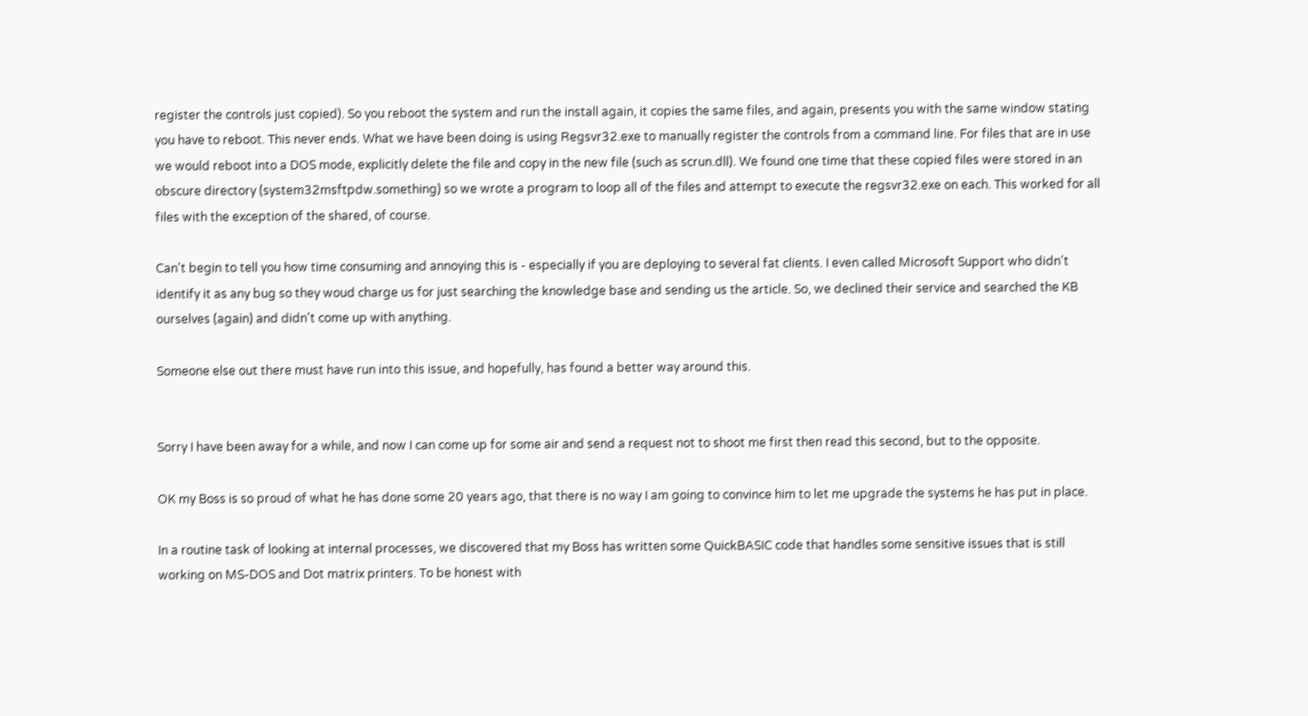register the controls just copied). So you reboot the system and run the install again, it copies the same files, and again, presents you with the same window stating you have to reboot. This never ends. What we have been doing is using Regsvr32.exe to manually register the controls from a command line. For files that are in use we would reboot into a DOS mode, explicitly delete the file and copy in the new file (such as scrun.dll). We found one time that these copied files were stored in an obscure directory (system32msftpdw.something) so we wrote a program to loop all of the files and attempt to execute the regsvr32.exe on each. This worked for all files with the exception of the shared, of course.

Can't begin to tell you how time consuming and annoying this is - especially if you are deploying to several fat clients. I even called Microsoft Support who didn't identify it as any bug so they woud charge us for just searching the knowledge base and sending us the article. So, we declined their service and searched the KB ourselves (again) and didn't come up with anything.

Someone else out there must have run into this issue, and hopefully, has found a better way around this.


Sorry I have been away for a while, and now I can come up for some air and send a request not to shoot me first then read this second, but to the opposite.

OK my Boss is so proud of what he has done some 20 years ago, that there is no way I am going to convince him to let me upgrade the systems he has put in place.

In a routine task of looking at internal processes, we discovered that my Boss has written some QuickBASIC code that handles some sensitive issues that is still working on MS-DOS and Dot matrix printers. To be honest with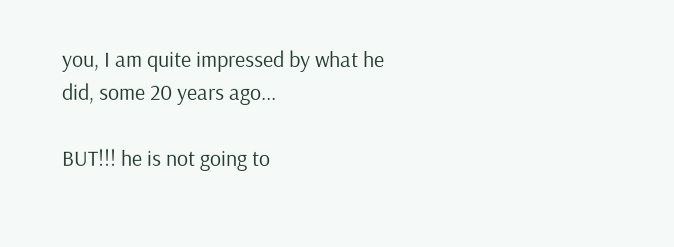you, I am quite impressed by what he did, some 20 years ago...

BUT!!! he is not going to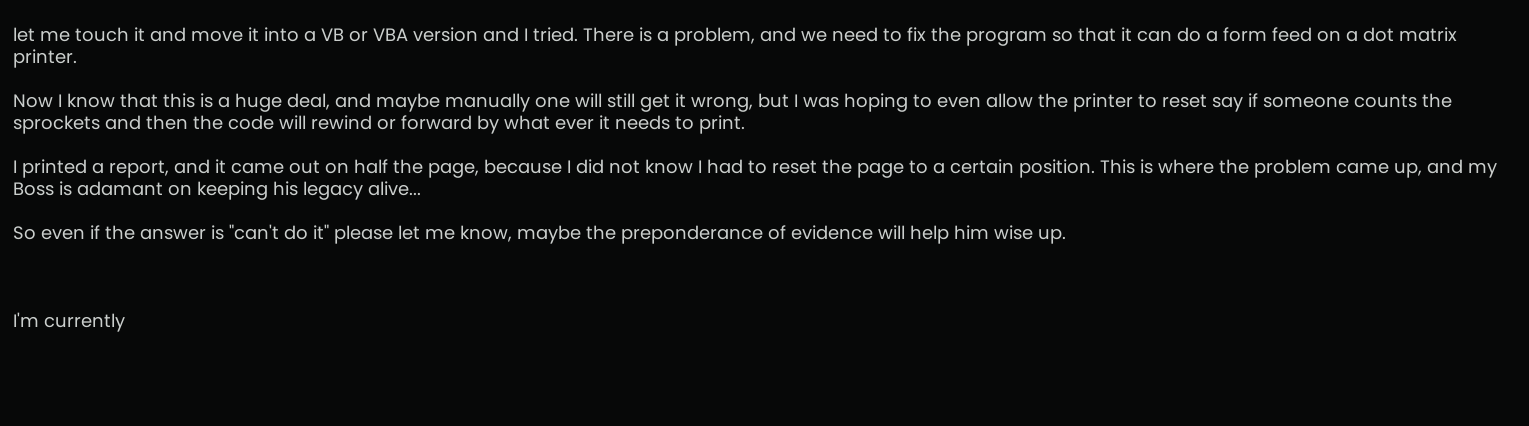let me touch it and move it into a VB or VBA version and I tried. There is a problem, and we need to fix the program so that it can do a form feed on a dot matrix printer.

Now I know that this is a huge deal, and maybe manually one will still get it wrong, but I was hoping to even allow the printer to reset say if someone counts the sprockets and then the code will rewind or forward by what ever it needs to print.

I printed a report, and it came out on half the page, because I did not know I had to reset the page to a certain position. This is where the problem came up, and my Boss is adamant on keeping his legacy alive...

So even if the answer is "can't do it" please let me know, maybe the preponderance of evidence will help him wise up.



I'm currently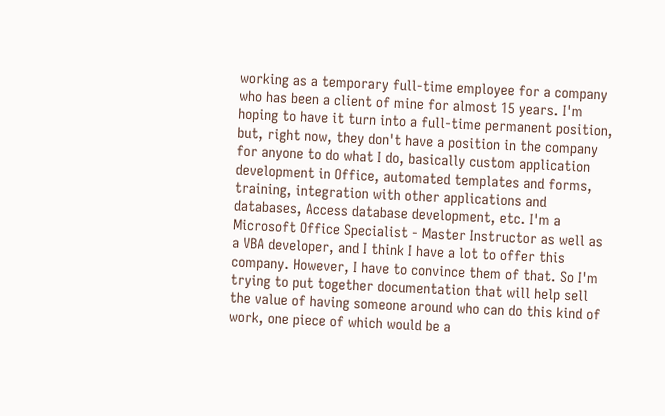working as a temporary full-time employee for a company who has been a client of mine for almost 15 years. I'm hoping to have it turn into a full-time permanent position, but, right now, they don't have a position in the company for anyone to do what I do, basically custom application development in Office, automated templates and forms, training, integration with other applications and databases, Access database development, etc. I'm a Microsoft Office Specialist - Master Instructor as well as a VBA developer, and I think I have a lot to offer this company. However, I have to convince them of that. So I'm trying to put together documentation that will help sell the value of having someone around who can do this kind of work, one piece of which would be a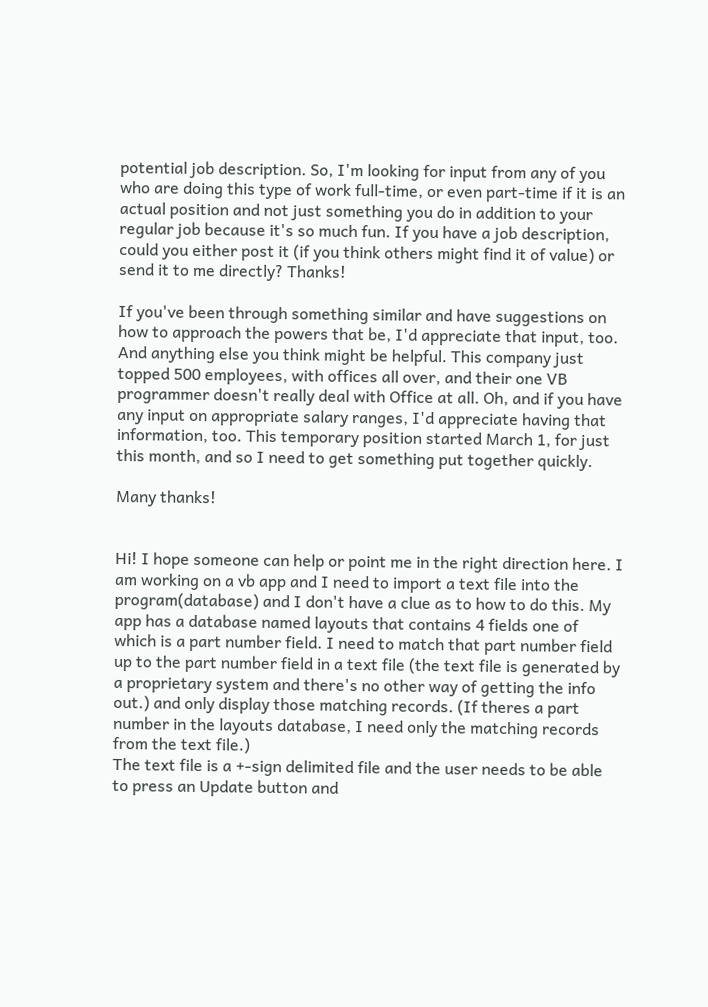potential job description. So, I'm looking for input from any of you who are doing this type of work full-time, or even part-time if it is an actual position and not just something you do in addition to your regular job because it's so much fun. If you have a job description, could you either post it (if you think others might find it of value) or send it to me directly? Thanks!

If you've been through something similar and have suggestions on how to approach the powers that be, I'd appreciate that input, too. And anything else you think might be helpful. This company just topped 500 employees, with offices all over, and their one VB programmer doesn't really deal with Office at all. Oh, and if you have any input on appropriate salary ranges, I'd appreciate having that information, too. This temporary position started March 1, for just this month, and so I need to get something put together quickly.

Many thanks!


Hi! I hope someone can help or point me in the right direction here. I am working on a vb app and I need to import a text file into the program(database) and I don't have a clue as to how to do this. My app has a database named layouts that contains 4 fields one of which is a part number field. I need to match that part number field up to the part number field in a text file (the text file is generated by a proprietary system and there's no other way of getting the info out.) and only display those matching records. (If theres a part number in the layouts database, I need only the matching records from the text file.)
The text file is a +-sign delimited file and the user needs to be able to press an Update button and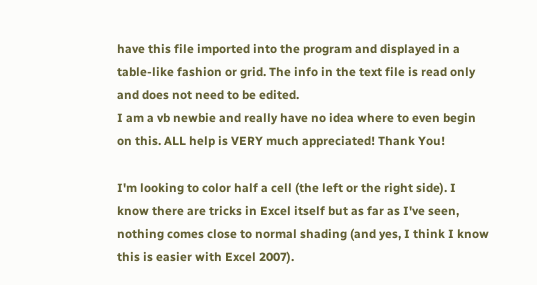have this file imported into the program and displayed in a table-like fashion or grid. The info in the text file is read only and does not need to be edited.
I am a vb newbie and really have no idea where to even begin on this. ALL help is VERY much appreciated! Thank You!

I'm looking to color half a cell (the left or the right side). I know there are tricks in Excel itself but as far as I've seen, nothing comes close to normal shading (and yes, I think I know this is easier with Excel 2007).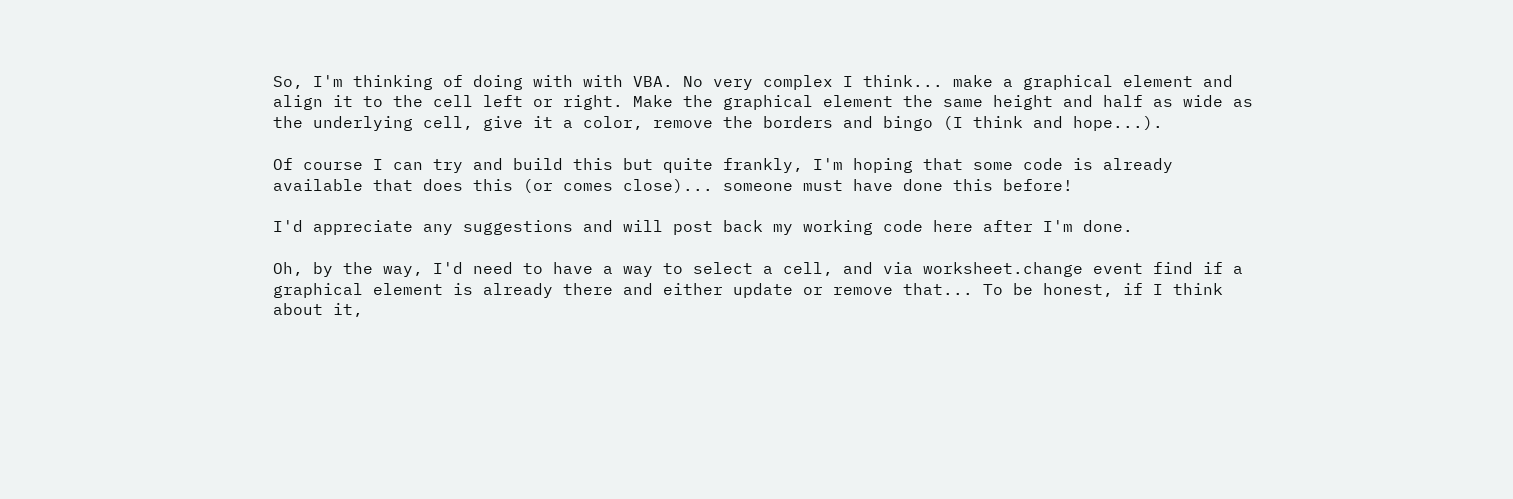So, I'm thinking of doing with with VBA. No very complex I think... make a graphical element and align it to the cell left or right. Make the graphical element the same height and half as wide as the underlying cell, give it a color, remove the borders and bingo (I think and hope...).

Of course I can try and build this but quite frankly, I'm hoping that some code is already available that does this (or comes close)... someone must have done this before!

I'd appreciate any suggestions and will post back my working code here after I'm done.

Oh, by the way, I'd need to have a way to select a cell, and via worksheet.change event find if a graphical element is already there and either update or remove that... To be honest, if I think about it,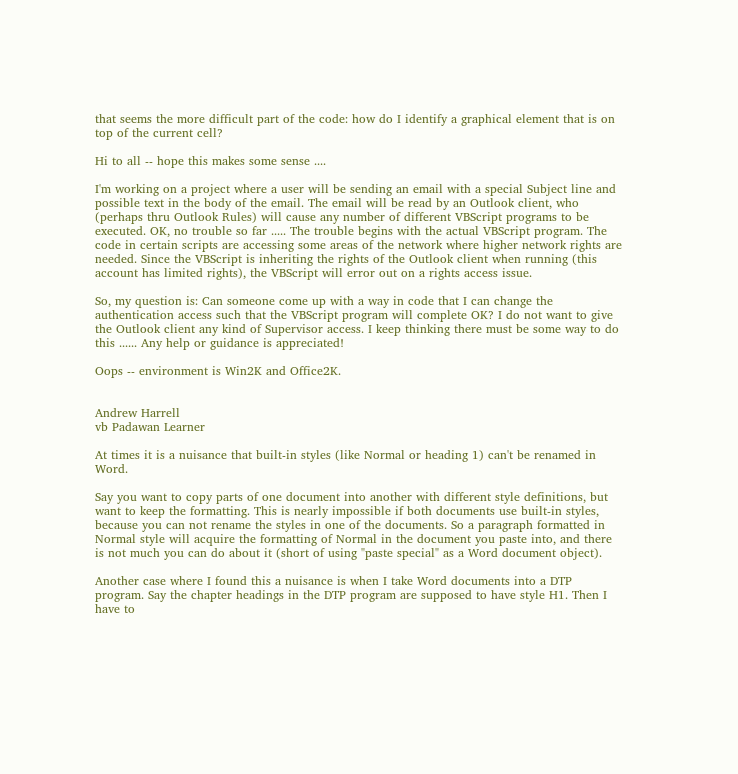that seems the more difficult part of the code: how do I identify a graphical element that is on top of the current cell?

Hi to all -- hope this makes some sense ....

I'm working on a project where a user will be sending an email with a special Subject line and possible text in the body of the email. The email will be read by an Outlook client, who (perhaps thru Outlook Rules) will cause any number of different VBScript programs to be executed. OK, no trouble so far ..... The trouble begins with the actual VBScript program. The code in certain scripts are accessing some areas of the network where higher network rights are needed. Since the VBScript is inheriting the rights of the Outlook client when running (this account has limited rights), the VBScript will error out on a rights access issue.

So, my question is: Can someone come up with a way in code that I can change the authentication access such that the VBScript program will complete OK? I do not want to give the Outlook client any kind of Supervisor access. I keep thinking there must be some way to do this ...... Any help or guidance is appreciated!

Oops -- environment is Win2K and Office2K.


Andrew Harrell
vb Padawan Learner

At times it is a nuisance that built-in styles (like Normal or heading 1) can't be renamed in Word.

Say you want to copy parts of one document into another with different style definitions, but want to keep the formatting. This is nearly impossible if both documents use built-in styles, because you can not rename the styles in one of the documents. So a paragraph formatted in Normal style will acquire the formatting of Normal in the document you paste into, and there is not much you can do about it (short of using "paste special" as a Word document object).

Another case where I found this a nuisance is when I take Word documents into a DTP program. Say the chapter headings in the DTP program are supposed to have style H1. Then I have to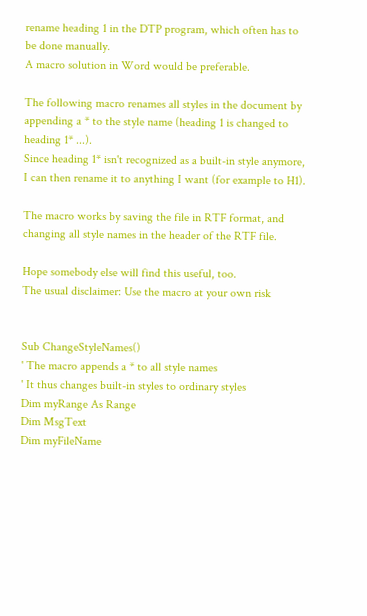rename heading 1 in the DTP program, which often has to be done manually.
A macro solution in Word would be preferable.

The following macro renames all styles in the document by appending a * to the style name (heading 1 is changed to heading 1* ...).
Since heading 1* isn't recognized as a built-in style anymore, I can then rename it to anything I want (for example to H1).

The macro works by saving the file in RTF format, and changing all style names in the header of the RTF file.

Hope somebody else will find this useful, too.
The usual disclaimer: Use the macro at your own risk


Sub ChangeStyleNames()
' The macro appends a * to all style names
' It thus changes built-in styles to ordinary styles
Dim myRange As Range
Dim MsgText
Dim myFileName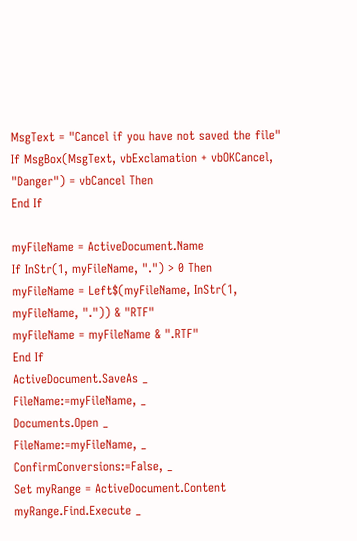MsgText = "Cancel if you have not saved the file"
If MsgBox(MsgText, vbExclamation + vbOKCancel, "Danger") = vbCancel Then
End If

myFileName = ActiveDocument.Name
If InStr(1, myFileName, ".") > 0 Then
myFileName = Left$(myFileName, InStr(1, myFileName, ".")) & "RTF"
myFileName = myFileName & ".RTF"
End If
ActiveDocument.SaveAs _
FileName:=myFileName, _
Documents.Open _
FileName:=myFileName, _
ConfirmConversions:=False, _
Set myRange = ActiveDocument.Content
myRange.Find.Execute _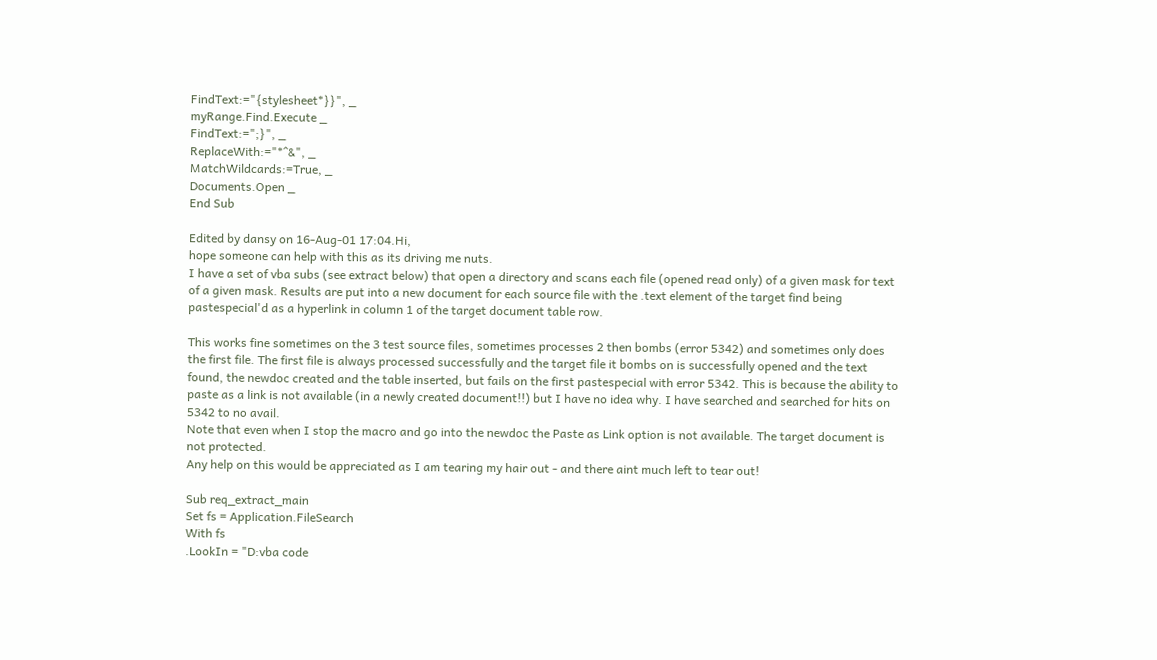FindText:="{stylesheet*}}", _
myRange.Find.Execute _
FindText:=";}", _
ReplaceWith:="*^&", _
MatchWildcards:=True, _
Documents.Open _
End Sub

Edited by dansy on 16-Aug-01 17:04.Hi,
hope someone can help with this as its driving me nuts.
I have a set of vba subs (see extract below) that open a directory and scans each file (opened read only) of a given mask for text of a given mask. Results are put into a new document for each source file with the .text element of the target find being pastespecial'd as a hyperlink in column 1 of the target document table row.

This works fine sometimes on the 3 test source files, sometimes processes 2 then bombs (error 5342) and sometimes only does the first file. The first file is always processed successfully and the target file it bombs on is successfully opened and the text found, the newdoc created and the table inserted, but fails on the first pastespecial with error 5342. This is because the ability to paste as a link is not available (in a newly created document!!) but I have no idea why. I have searched and searched for hits on 5342 to no avail.
Note that even when I stop the macro and go into the newdoc the Paste as Link option is not available. The target document is not protected.
Any help on this would be appreciated as I am tearing my hair out - and there aint much left to tear out!

Sub req_extract_main
Set fs = Application.FileSearch
With fs
.LookIn = "D:vba code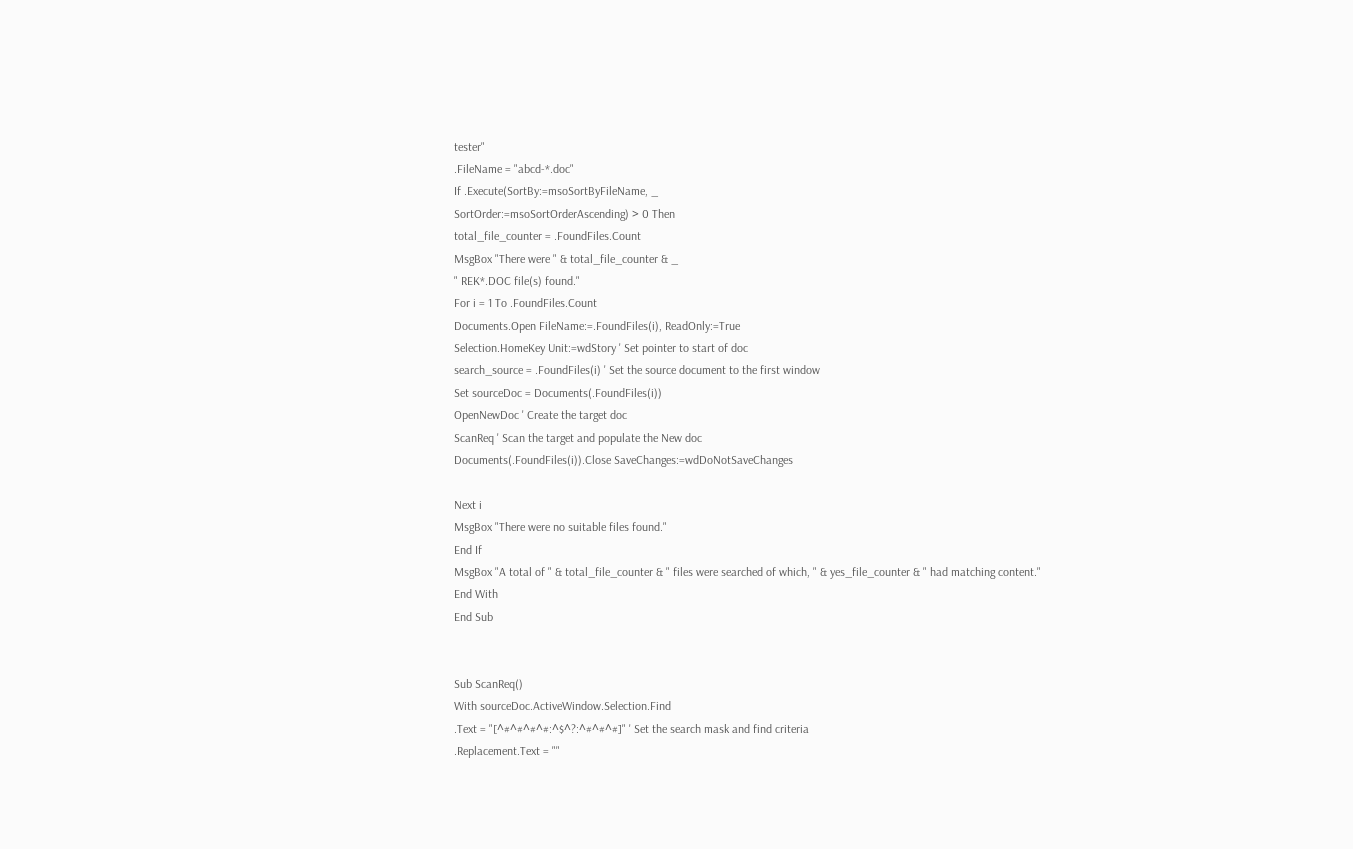tester"
.FileName = "abcd-*.doc"
If .Execute(SortBy:=msoSortByFileName, _
SortOrder:=msoSortOrderAscending) > 0 Then
total_file_counter = .FoundFiles.Count
MsgBox "There were " & total_file_counter & _
" REK*.DOC file(s) found."
For i = 1 To .FoundFiles.Count
Documents.Open FileName:=.FoundFiles(i), ReadOnly:=True
Selection.HomeKey Unit:=wdStory ' Set pointer to start of doc
search_source = .FoundFiles(i) ' Set the source document to the first window
Set sourceDoc = Documents(.FoundFiles(i))
OpenNewDoc ' Create the target doc
ScanReq ' Scan the target and populate the New doc
Documents(.FoundFiles(i)).Close SaveChanges:=wdDoNotSaveChanges

Next i
MsgBox "There were no suitable files found."
End If
MsgBox "A total of " & total_file_counter & " files were searched of which, " & yes_file_counter & " had matching content."
End With
End Sub


Sub ScanReq()
With sourceDoc.ActiveWindow.Selection.Find
.Text = "[^#^#^#^#:^$^?:^#^#^#]" ' Set the search mask and find criteria
.Replacement.Text = ""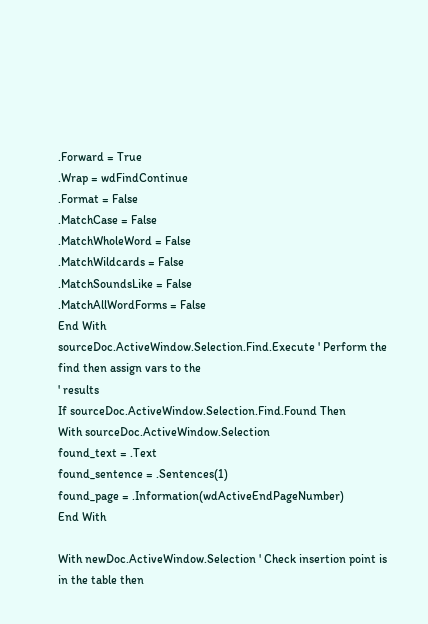.Forward = True
.Wrap = wdFindContinue
.Format = False
.MatchCase = False
.MatchWholeWord = False
.MatchWildcards = False
.MatchSoundsLike = False
.MatchAllWordForms = False
End With
sourceDoc.ActiveWindow.Selection.Find.Execute ' Perform the find then assign vars to the
' results
If sourceDoc.ActiveWindow.Selection.Find.Found Then
With sourceDoc.ActiveWindow.Selection
found_text = .Text
found_sentence = .Sentences(1)
found_page = .Information(wdActiveEndPageNumber)
End With

With newDoc.ActiveWindow.Selection ' Check insertion point is in the table then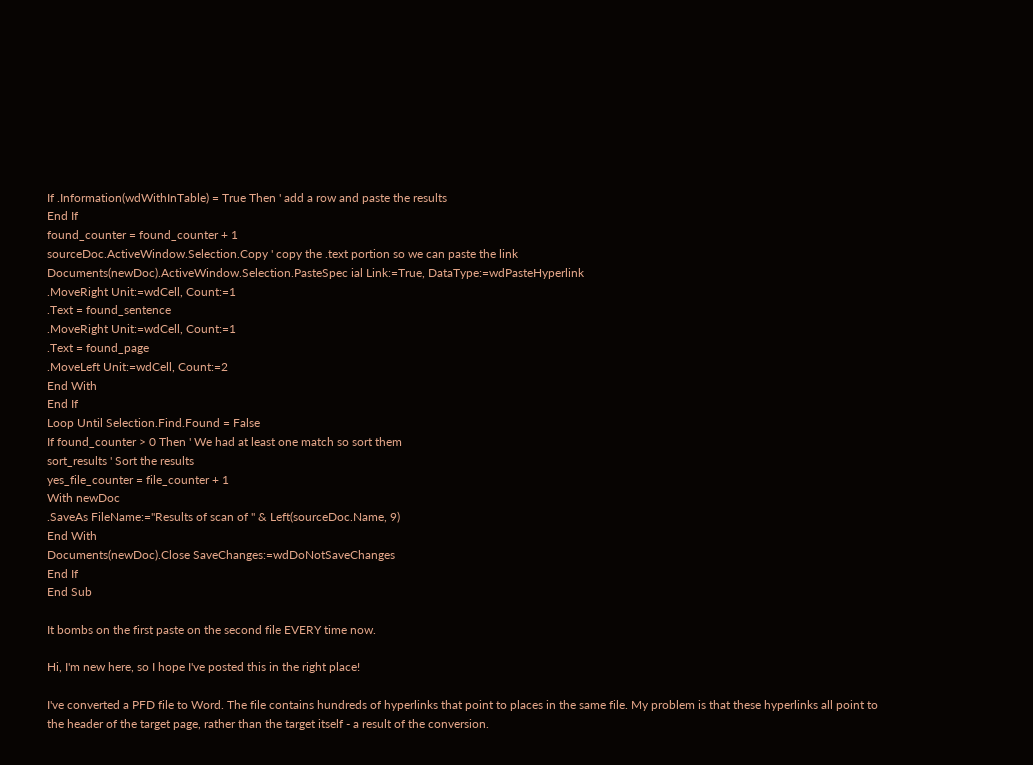If .Information(wdWithInTable) = True Then ' add a row and paste the results
End If
found_counter = found_counter + 1
sourceDoc.ActiveWindow.Selection.Copy ' copy the .text portion so we can paste the link
Documents(newDoc).ActiveWindow.Selection.PasteSpec ial Link:=True, DataType:=wdPasteHyperlink
.MoveRight Unit:=wdCell, Count:=1
.Text = found_sentence
.MoveRight Unit:=wdCell, Count:=1
.Text = found_page
.MoveLeft Unit:=wdCell, Count:=2
End With
End If
Loop Until Selection.Find.Found = False
If found_counter > 0 Then ' We had at least one match so sort them
sort_results ' Sort the results
yes_file_counter = file_counter + 1
With newDoc
.SaveAs FileName:="Results of scan of " & Left(sourceDoc.Name, 9)
End With
Documents(newDoc).Close SaveChanges:=wdDoNotSaveChanges
End If
End Sub

It bombs on the first paste on the second file EVERY time now.

Hi, I'm new here, so I hope I've posted this in the right place!

I've converted a PFD file to Word. The file contains hundreds of hyperlinks that point to places in the same file. My problem is that these hyperlinks all point to the header of the target page, rather than the target itself - a result of the conversion.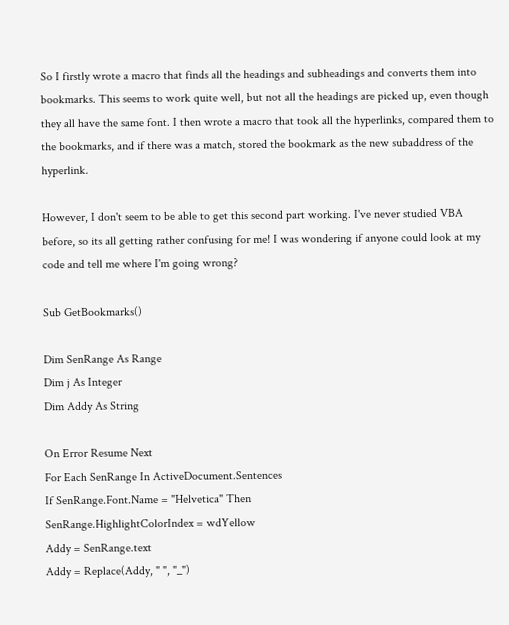So I firstly wrote a macro that finds all the headings and subheadings and converts them into bookmarks. This seems to work quite well, but not all the headings are picked up, even though they all have the same font. I then wrote a macro that took all the hyperlinks, compared them to the bookmarks, and if there was a match, stored the bookmark as the new subaddress of the hyperlink.

However, I don't seem to be able to get this second part working. I've never studied VBA before, so its all getting rather confusing for me! I was wondering if anyone could look at my code and tell me where I'm going wrong?

Sub GetBookmarks()

Dim SenRange As Range
Dim j As Integer
Dim Addy As String

On Error Resume Next
For Each SenRange In ActiveDocument.Sentences
If SenRange.Font.Name = "Helvetica" Then
SenRange.HighlightColorIndex = wdYellow
Addy = SenRange.text
Addy = Replace(Addy, " ", "_")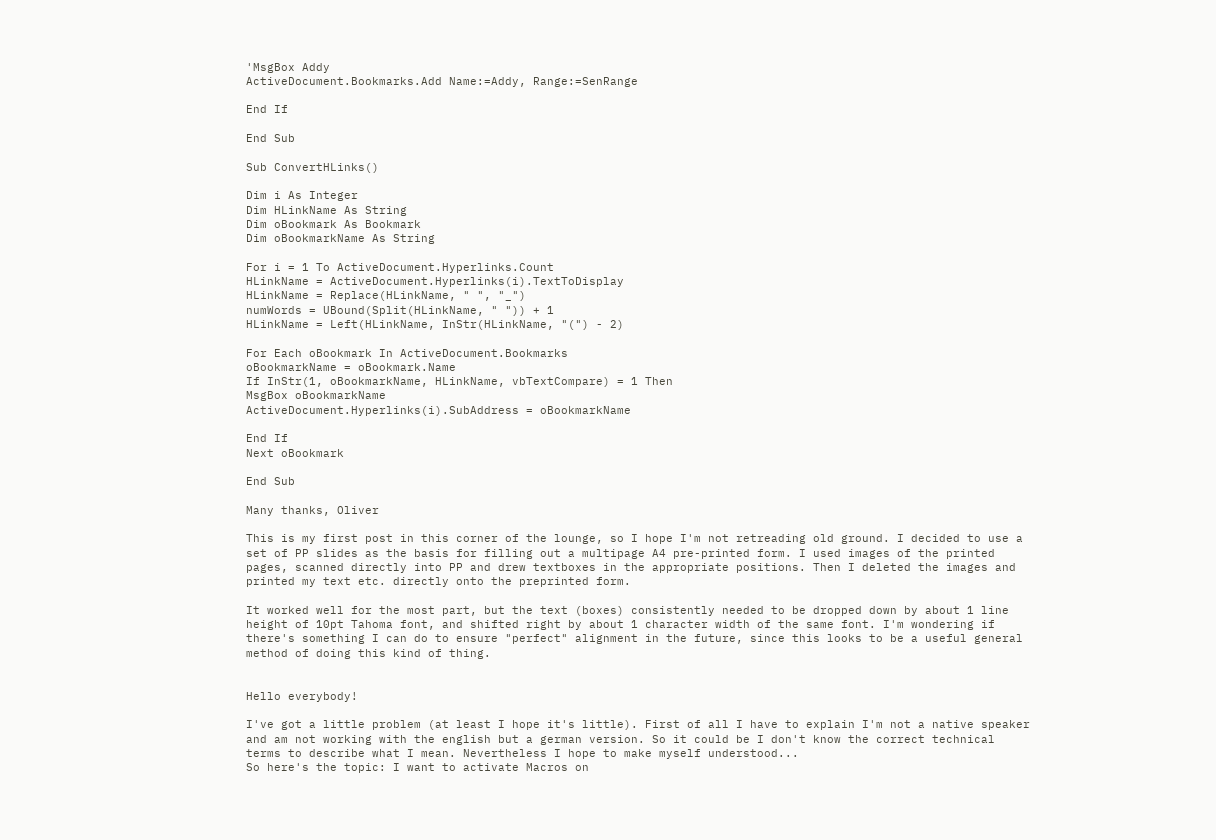'MsgBox Addy
ActiveDocument.Bookmarks.Add Name:=Addy, Range:=SenRange

End If

End Sub

Sub ConvertHLinks()

Dim i As Integer
Dim HLinkName As String
Dim oBookmark As Bookmark
Dim oBookmarkName As String

For i = 1 To ActiveDocument.Hyperlinks.Count
HLinkName = ActiveDocument.Hyperlinks(i).TextToDisplay
HLinkName = Replace(HLinkName, " ", "_")
numWords = UBound(Split(HLinkName, " ")) + 1
HLinkName = Left(HLinkName, InStr(HLinkName, "(") - 2)

For Each oBookmark In ActiveDocument.Bookmarks
oBookmarkName = oBookmark.Name
If InStr(1, oBookmarkName, HLinkName, vbTextCompare) = 1 Then
MsgBox oBookmarkName
ActiveDocument.Hyperlinks(i).SubAddress = oBookmarkName

End If
Next oBookmark

End Sub

Many thanks, Oliver

This is my first post in this corner of the lounge, so I hope I'm not retreading old ground. I decided to use a set of PP slides as the basis for filling out a multipage A4 pre-printed form. I used images of the printed pages, scanned directly into PP and drew textboxes in the appropriate positions. Then I deleted the images and printed my text etc. directly onto the preprinted form.

It worked well for the most part, but the text (boxes) consistently needed to be dropped down by about 1 line height of 10pt Tahoma font, and shifted right by about 1 character width of the same font. I'm wondering if there's something I can do to ensure "perfect" alignment in the future, since this looks to be a useful general method of doing this kind of thing.


Hello everybody!

I've got a little problem (at least I hope it's little). First of all I have to explain I'm not a native speaker and am not working with the english but a german version. So it could be I don't know the correct technical terms to describe what I mean. Nevertheless I hope to make myself understood...
So here's the topic: I want to activate Macros on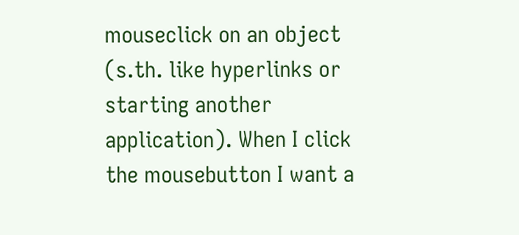mouseclick on an object (s.th. like hyperlinks or starting another application). When I click the mousebutton I want a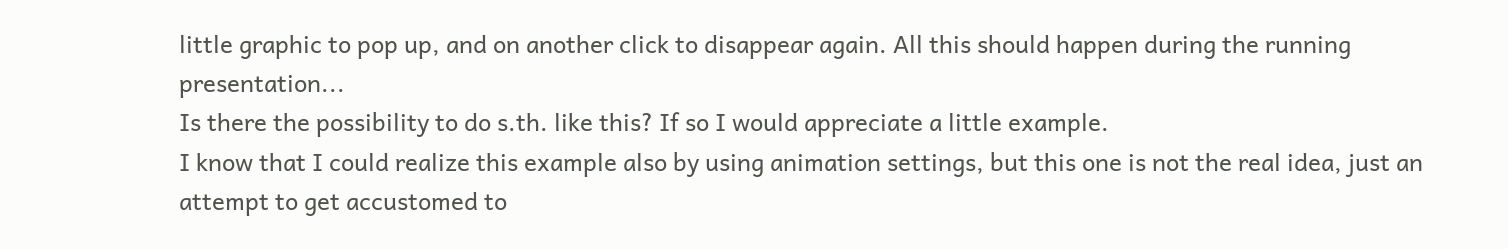little graphic to pop up, and on another click to disappear again. All this should happen during the running presentation...
Is there the possibility to do s.th. like this? If so I would appreciate a little example.
I know that I could realize this example also by using animation settings, but this one is not the real idea, just an attempt to get accustomed to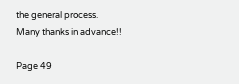the general process.
Many thanks in advance!!

Page 49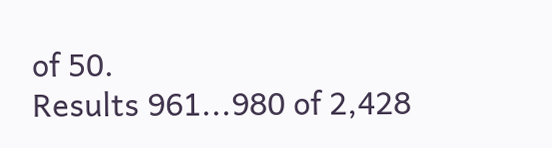of 50.
Results 961...980 of 2,428